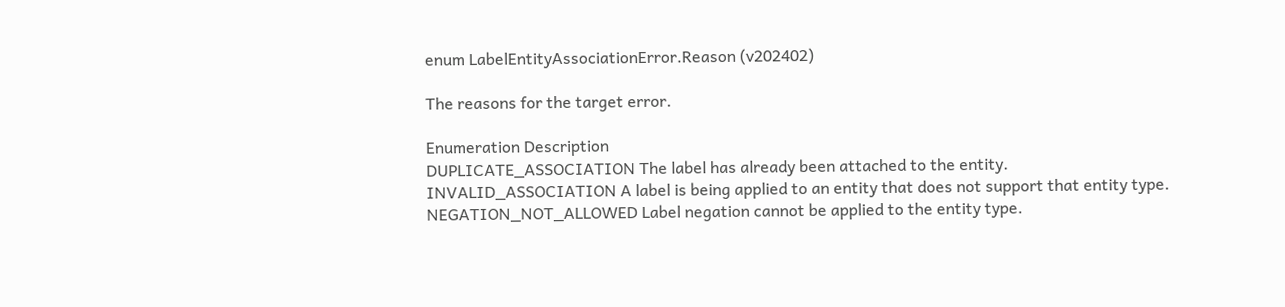enum LabelEntityAssociationError.Reason (v202402)

The reasons for the target error.

Enumeration Description
DUPLICATE_ASSOCIATION The label has already been attached to the entity.
INVALID_ASSOCIATION A label is being applied to an entity that does not support that entity type.
NEGATION_NOT_ALLOWED Label negation cannot be applied to the entity type.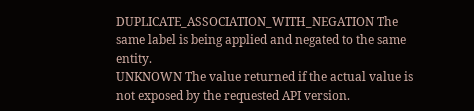DUPLICATE_ASSOCIATION_WITH_NEGATION The same label is being applied and negated to the same entity.
UNKNOWN The value returned if the actual value is not exposed by the requested API version.